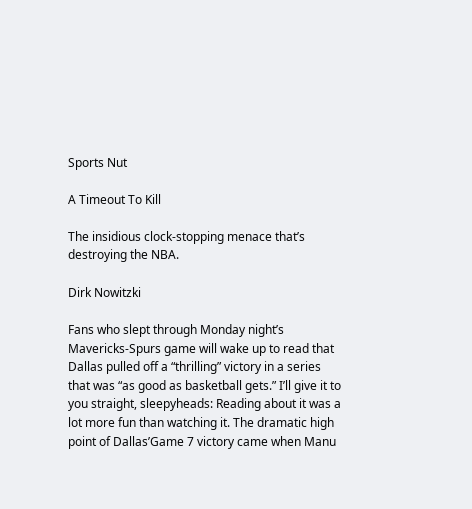Sports Nut

A Timeout To Kill

The insidious clock-stopping menace that’s destroying the NBA.

Dirk Nowitzki

Fans who slept through Monday night’s Mavericks-Spurs game will wake up to read that Dallas pulled off a “thrilling” victory in a series that was “as good as basketball gets.” I’ll give it to you straight, sleepyheads: Reading about it was a lot more fun than watching it. The dramatic high point of Dallas’Game 7 victory came when Manu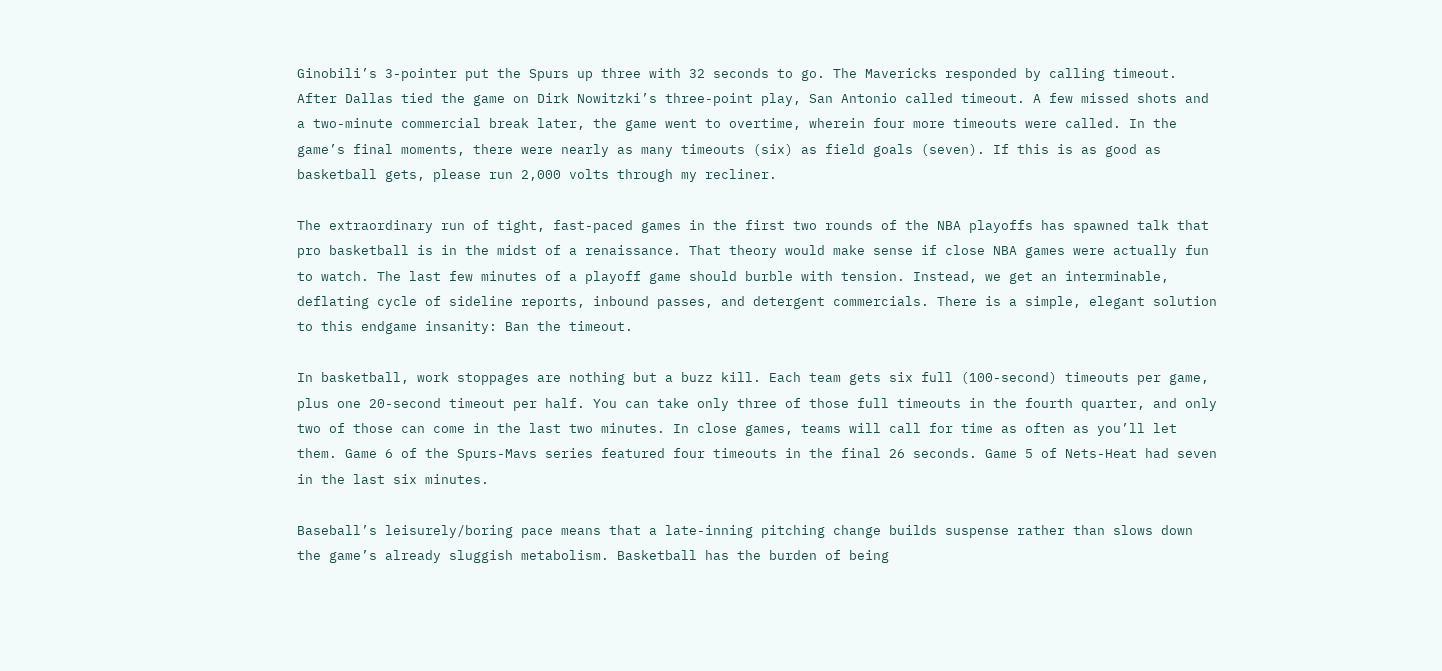Ginobili’s 3-pointer put the Spurs up three with 32 seconds to go. The Mavericks responded by calling timeout. After Dallas tied the game on Dirk Nowitzki’s three-point play, San Antonio called timeout. A few missed shots and a two-minute commercial break later, the game went to overtime, wherein four more timeouts were called. In the game’s final moments, there were nearly as many timeouts (six) as field goals (seven). If this is as good as basketball gets, please run 2,000 volts through my recliner.

The extraordinary run of tight, fast-paced games in the first two rounds of the NBA playoffs has spawned talk that pro basketball is in the midst of a renaissance. That theory would make sense if close NBA games were actually fun to watch. The last few minutes of a playoff game should burble with tension. Instead, we get an interminable, deflating cycle of sideline reports, inbound passes, and detergent commercials. There is a simple, elegant solution to this endgame insanity: Ban the timeout.

In basketball, work stoppages are nothing but a buzz kill. Each team gets six full (100-second) timeouts per game, plus one 20-second timeout per half. You can take only three of those full timeouts in the fourth quarter, and only two of those can come in the last two minutes. In close games, teams will call for time as often as you’ll let them. Game 6 of the Spurs-Mavs series featured four timeouts in the final 26 seconds. Game 5 of Nets-Heat had seven in the last six minutes.

Baseball’s leisurely/boring pace means that a late-inning pitching change builds suspense rather than slows down the game’s already sluggish metabolism. Basketball has the burden of being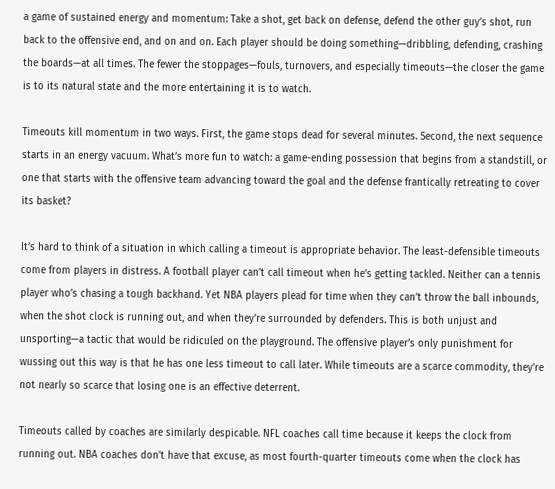a game of sustained energy and momentum: Take a shot, get back on defense, defend the other guy’s shot, run back to the offensive end, and on and on. Each player should be doing something—dribbling, defending, crashing the boards—at all times. The fewer the stoppages—fouls, turnovers, and especially timeouts—the closer the game is to its natural state and the more entertaining it is to watch.

Timeouts kill momentum in two ways. First, the game stops dead for several minutes. Second, the next sequence starts in an energy vacuum. What’s more fun to watch: a game-ending possession that begins from a standstill, or one that starts with the offensive team advancing toward the goal and the defense frantically retreating to cover its basket?

It’s hard to think of a situation in which calling a timeout is appropriate behavior. The least-defensible timeouts come from players in distress. A football player can’t call timeout when he’s getting tackled. Neither can a tennis player who’s chasing a tough backhand. Yet NBA players plead for time when they can’t throw the ball inbounds, when the shot clock is running out, and when they’re surrounded by defenders. This is both unjust and unsporting—a tactic that would be ridiculed on the playground. The offensive player’s only punishment for wussing out this way is that he has one less timeout to call later. While timeouts are a scarce commodity, they’re not nearly so scarce that losing one is an effective deterrent.

Timeouts called by coaches are similarly despicable. NFL coaches call time because it keeps the clock from running out. NBA coaches don’t have that excuse, as most fourth-quarter timeouts come when the clock has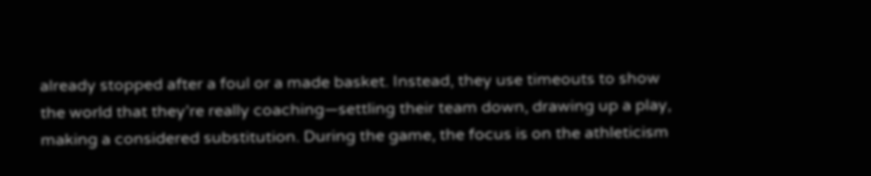already stopped after a foul or a made basket. Instead, they use timeouts to show the world that they’re really coaching—settling their team down, drawing up a play, making a considered substitution. During the game, the focus is on the athleticism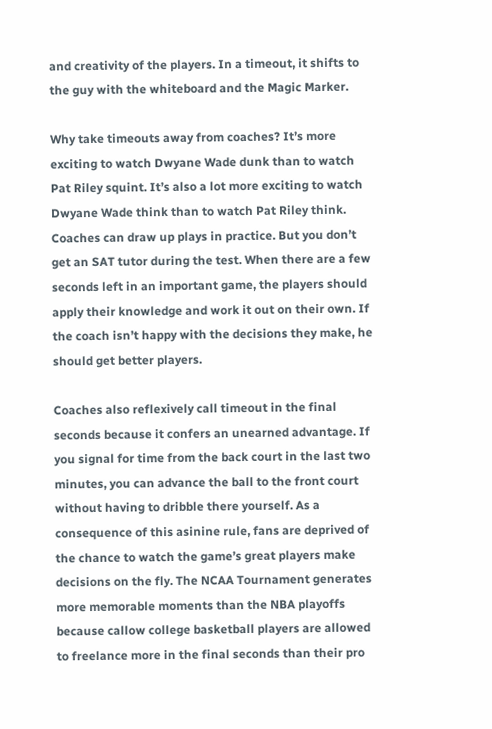and creativity of the players. In a timeout, it shifts to the guy with the whiteboard and the Magic Marker.

Why take timeouts away from coaches? It’s more exciting to watch Dwyane Wade dunk than to watch Pat Riley squint. It’s also a lot more exciting to watch Dwyane Wade think than to watch Pat Riley think. Coaches can draw up plays in practice. But you don’t get an SAT tutor during the test. When there are a few seconds left in an important game, the players should apply their knowledge and work it out on their own. If the coach isn’t happy with the decisions they make, he should get better players.

Coaches also reflexively call timeout in the final seconds because it confers an unearned advantage. If you signal for time from the back court in the last two minutes, you can advance the ball to the front court without having to dribble there yourself. As a consequence of this asinine rule, fans are deprived of the chance to watch the game’s great players make decisions on the fly. The NCAA Tournament generates more memorable moments than the NBA playoffs because callow college basketball players are allowed to freelance more in the final seconds than their pro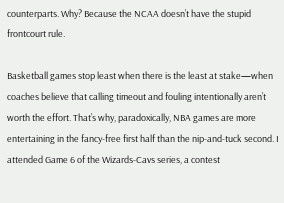counterparts. Why? Because the NCAA doesn’t have the stupid frontcourt rule.

Basketball games stop least when there is the least at stake—when coaches believe that calling timeout and fouling intentionally aren’t worth the effort. That’s why, paradoxically, NBA games are more entertaining in the fancy-free first half than the nip-and-tuck second. I attended Game 6 of the Wizards-Cavs series, a contest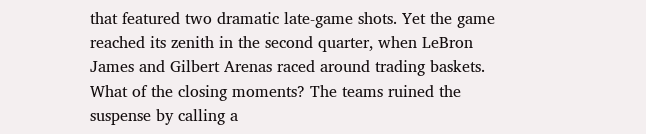that featured two dramatic late-game shots. Yet the game reached its zenith in the second quarter, when LeBron James and Gilbert Arenas raced around trading baskets. What of the closing moments? The teams ruined the suspense by calling a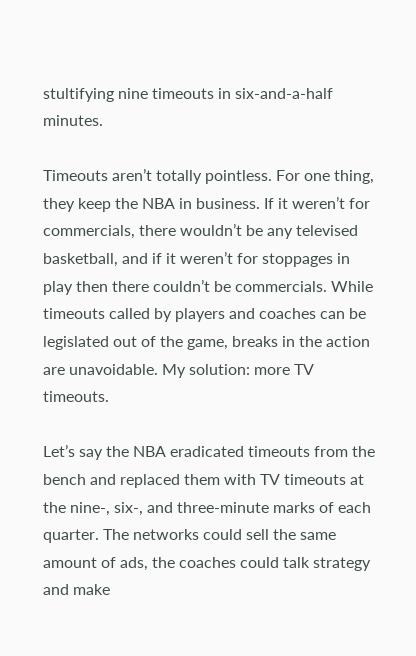stultifying nine timeouts in six-and-a-half minutes.

Timeouts aren’t totally pointless. For one thing, they keep the NBA in business. If it weren’t for commercials, there wouldn’t be any televised basketball, and if it weren’t for stoppages in play then there couldn’t be commercials. While timeouts called by players and coaches can be legislated out of the game, breaks in the action are unavoidable. My solution: more TV timeouts.

Let’s say the NBA eradicated timeouts from the bench and replaced them with TV timeouts at the nine-, six-, and three-minute marks of each quarter. The networks could sell the same amount of ads, the coaches could talk strategy and make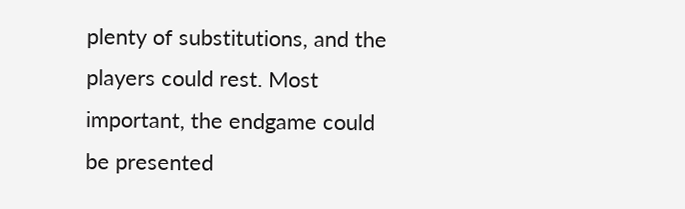plenty of substitutions, and the players could rest. Most important, the endgame could be presented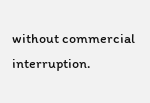without commercial interruption.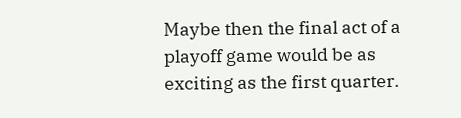Maybe then the final act of a playoff game would be as exciting as the first quarter.